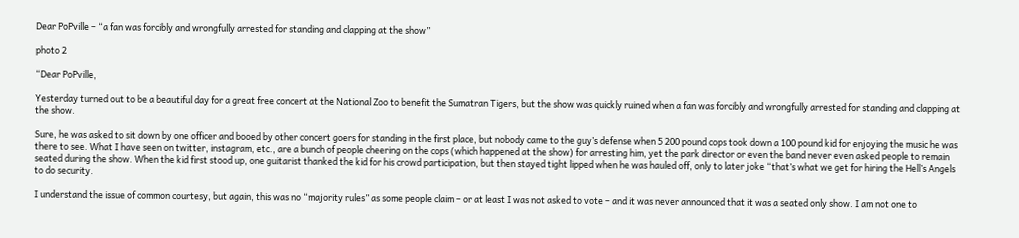Dear PoPville – “a fan was forcibly and wrongfully arrested for standing and clapping at the show”

photo 2

“Dear PoPville,

Yesterday turned out to be a beautiful day for a great free concert at the National Zoo to benefit the Sumatran Tigers, but the show was quickly ruined when a fan was forcibly and wrongfully arrested for standing and clapping at the show.

Sure, he was asked to sit down by one officer and booed by other concert goers for standing in the first place, but nobody came to the guy’s defense when 5 200 pound cops took down a 100 pound kid for enjoying the music he was there to see. What I have seen on twitter, instagram, etc., are a bunch of people cheering on the cops (which happened at the show) for arresting him, yet the park director or even the band never even asked people to remain seated during the show. When the kid first stood up, one guitarist thanked the kid for his crowd participation, but then stayed tight lipped when he was hauled off, only to later joke “that’s what we get for hiring the Hell’s Angels to do security.

I understand the issue of common courtesy, but again, this was no “majority rules” as some people claim – or at least I was not asked to vote – and it was never announced that it was a seated only show. I am not one to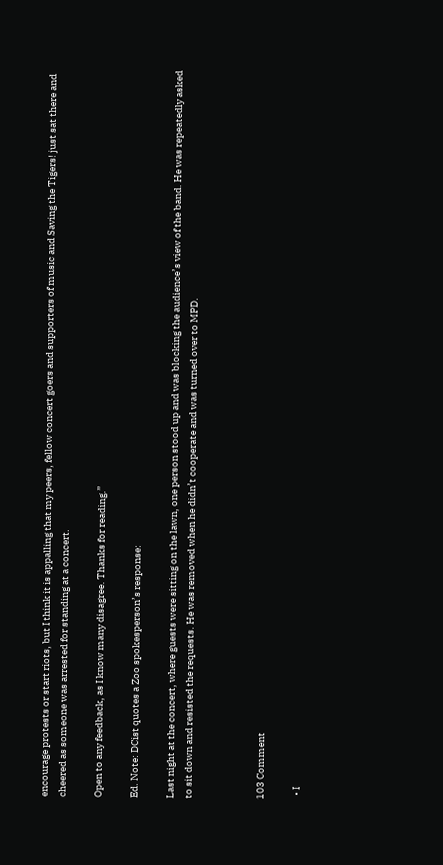encourage protests or start riots, but I think it is appalling that my peers, fellow concert goers and supporters of music and Saving the Tigers! just sat there and cheered as someone was arrested for standing at a concert.

Open to any feedback, as I know many disagree. Thanks for reading.”

Ed. Note: DCist quotes a Zoo spokesperson’s response:

Last night at the concert, where guests were sitting on the lawn, one person stood up and was blocking the audience’s view of the band. He was repeatedly asked to sit down and resisted the requests. He was removed when he didn’t cooperate and was turned over to MPD.



103 Comment

  • I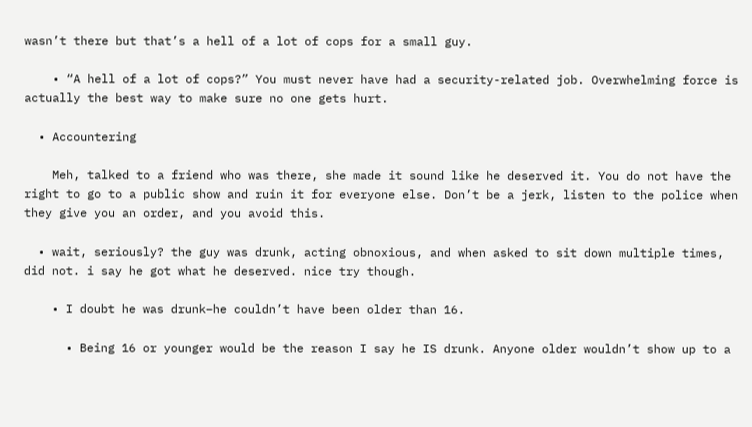wasn’t there but that’s a hell of a lot of cops for a small guy.

    • “A hell of a lot of cops?” You must never have had a security-related job. Overwhelming force is actually the best way to make sure no one gets hurt.

  • Accountering

    Meh, talked to a friend who was there, she made it sound like he deserved it. You do not have the right to go to a public show and ruin it for everyone else. Don’t be a jerk, listen to the police when they give you an order, and you avoid this.

  • wait, seriously? the guy was drunk, acting obnoxious, and when asked to sit down multiple times, did not. i say he got what he deserved. nice try though.

    • I doubt he was drunk–he couldn’t have been older than 16.

      • Being 16 or younger would be the reason I say he IS drunk. Anyone older wouldn’t show up to a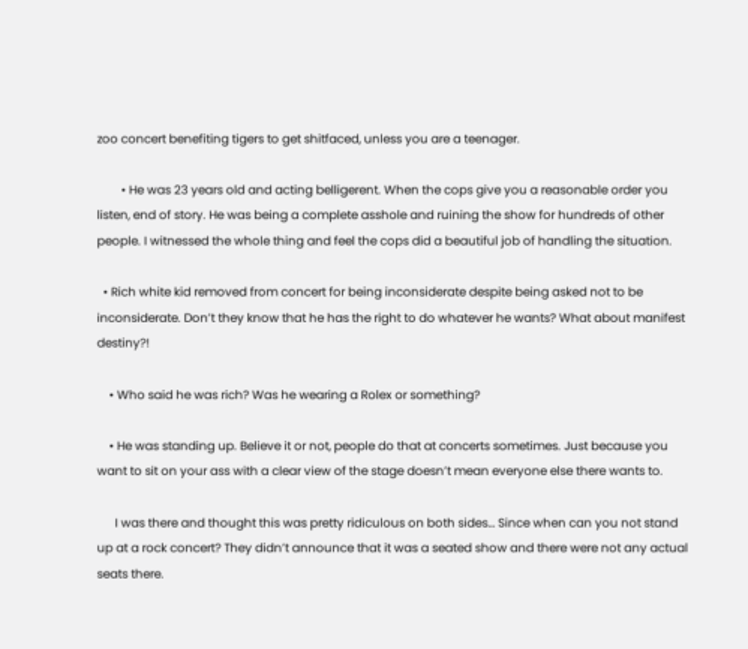zoo concert benefiting tigers to get shitfaced, unless you are a teenager.

        • He was 23 years old and acting belligerent. When the cops give you a reasonable order you listen, end of story. He was being a complete asshole and ruining the show for hundreds of other people. I witnessed the whole thing and feel the cops did a beautiful job of handling the situation.

  • Rich white kid removed from concert for being inconsiderate despite being asked not to be inconsiderate. Don’t they know that he has the right to do whatever he wants? What about manifest destiny?!

    • Who said he was rich? Was he wearing a Rolex or something?

    • He was standing up. Believe it or not, people do that at concerts sometimes. Just because you want to sit on your ass with a clear view of the stage doesn’t mean everyone else there wants to.

      I was there and thought this was pretty ridiculous on both sides… Since when can you not stand up at a rock concert? They didn’t announce that it was a seated show and there were not any actual seats there.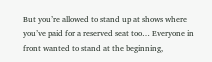But you’re allowed to stand up at shows where you’ve paid for a reserved seat too… Everyone in front wanted to stand at the beginning,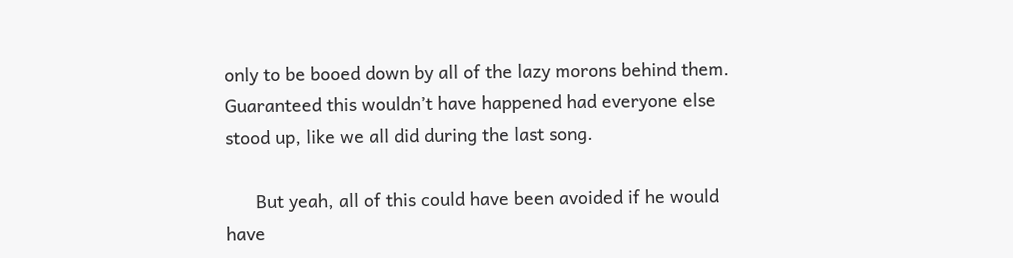only to be booed down by all of the lazy morons behind them. Guaranteed this wouldn’t have happened had everyone else stood up, like we all did during the last song.

      But yeah, all of this could have been avoided if he would have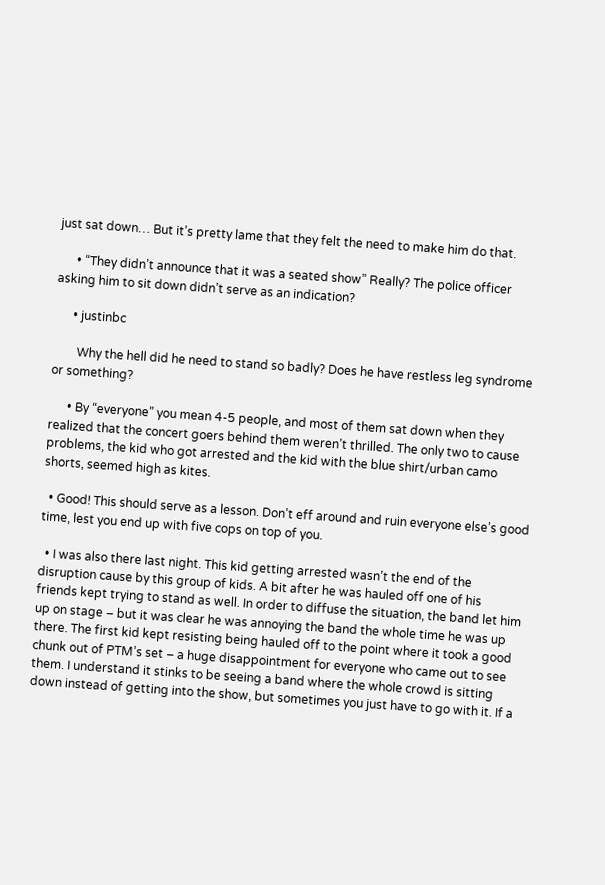just sat down… But it’s pretty lame that they felt the need to make him do that.

      • “They didn’t announce that it was a seated show” Really? The police officer asking him to sit down didn’t serve as an indication?

      • justinbc

        Why the hell did he need to stand so badly? Does he have restless leg syndrome or something?

      • By “everyone” you mean 4-5 people, and most of them sat down when they realized that the concert goers behind them weren’t thrilled. The only two to cause problems, the kid who got arrested and the kid with the blue shirt/urban camo shorts, seemed high as kites.

  • Good! This should serve as a lesson. Don’t eff around and ruin everyone else’s good time, lest you end up with five cops on top of you.

  • I was also there last night. This kid getting arrested wasn’t the end of the disruption cause by this group of kids. A bit after he was hauled off one of his friends kept trying to stand as well. In order to diffuse the situation, the band let him up on stage – but it was clear he was annoying the band the whole time he was up there. The first kid kept resisting being hauled off to the point where it took a good chunk out of PTM’s set – a huge disappointment for everyone who came out to see them. I understand it stinks to be seeing a band where the whole crowd is sitting down instead of getting into the show, but sometimes you just have to go with it. If a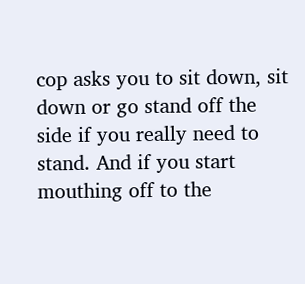cop asks you to sit down, sit down or go stand off the side if you really need to stand. And if you start mouthing off to the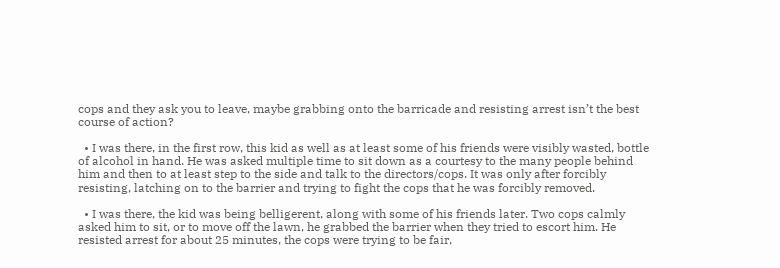cops and they ask you to leave, maybe grabbing onto the barricade and resisting arrest isn’t the best course of action?

  • I was there, in the first row, this kid as well as at least some of his friends were visibly wasted, bottle of alcohol in hand. He was asked multiple time to sit down as a courtesy to the many people behind him and then to at least step to the side and talk to the directors/cops. It was only after forcibly resisting, latching on to the barrier and trying to fight the cops that he was forcibly removed.

  • I was there, the kid was being belligerent, along with some of his friends later. Two cops calmly asked him to sit, or to move off the lawn, he grabbed the barrier when they tried to escort him. He resisted arrest for about 25 minutes, the cops were trying to be fair,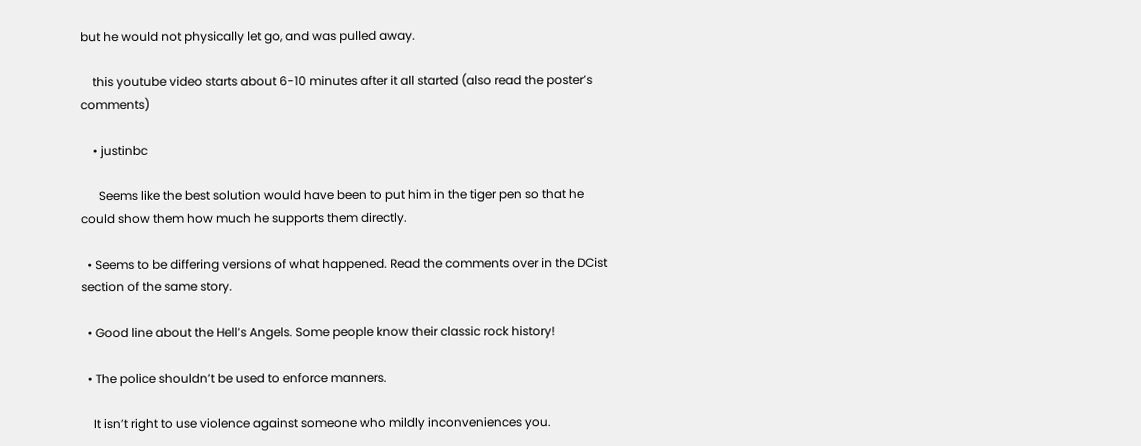but he would not physically let go, and was pulled away.

    this youtube video starts about 6-10 minutes after it all started (also read the poster’s comments)

    • justinbc

      Seems like the best solution would have been to put him in the tiger pen so that he could show them how much he supports them directly.

  • Seems to be differing versions of what happened. Read the comments over in the DCist section of the same story.

  • Good line about the Hell’s Angels. Some people know their classic rock history!

  • The police shouldn’t be used to enforce manners.

    It isn’t right to use violence against someone who mildly inconveniences you.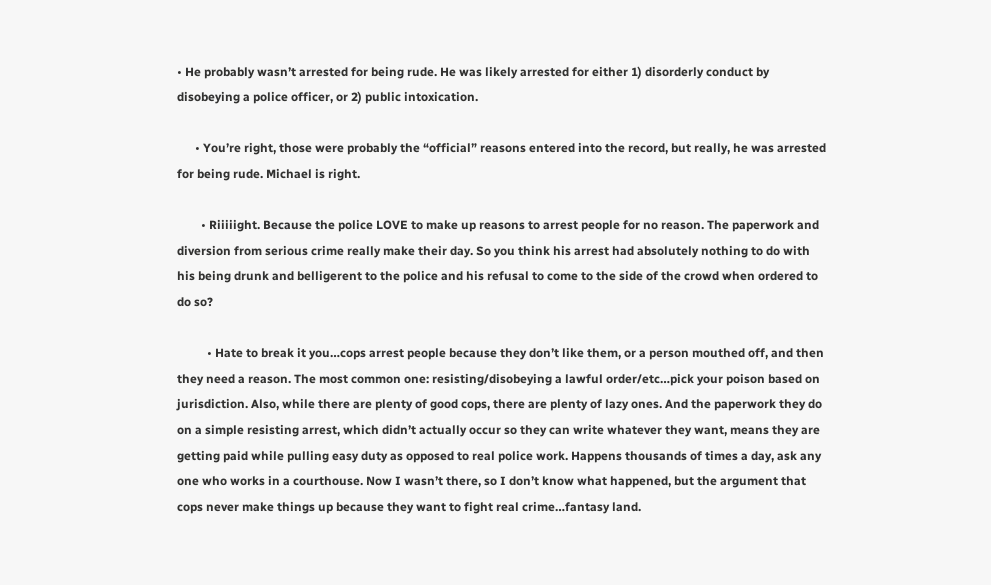• He probably wasn’t arrested for being rude. He was likely arrested for either 1) disorderly conduct by disobeying a police officer, or 2) public intoxication.

      • You’re right, those were probably the “official” reasons entered into the record, but really, he was arrested for being rude. Michael is right.

        • Riiiiight. Because the police LOVE to make up reasons to arrest people for no reason. The paperwork and diversion from serious crime really make their day. So you think his arrest had absolutely nothing to do with his being drunk and belligerent to the police and his refusal to come to the side of the crowd when ordered to do so?

          • Hate to break it you…cops arrest people because they don’t like them, or a person mouthed off, and then they need a reason. The most common one: resisting/disobeying a lawful order/etc…pick your poison based on jurisdiction. Also, while there are plenty of good cops, there are plenty of lazy ones. And the paperwork they do on a simple resisting arrest, which didn’t actually occur so they can write whatever they want, means they are getting paid while pulling easy duty as opposed to real police work. Happens thousands of times a day, ask any one who works in a courthouse. Now I wasn’t there, so I don’t know what happened, but the argument that cops never make things up because they want to fight real crime…fantasy land.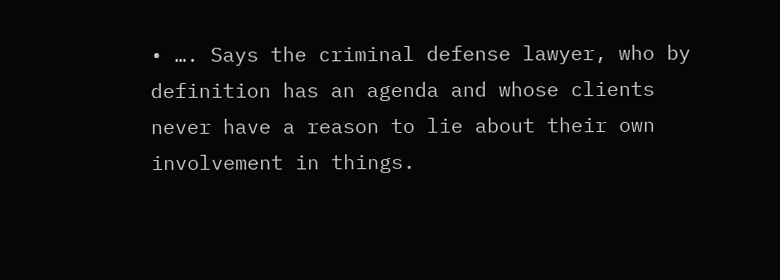• …. Says the criminal defense lawyer, who by definition has an agenda and whose clients never have a reason to lie about their own involvement in things.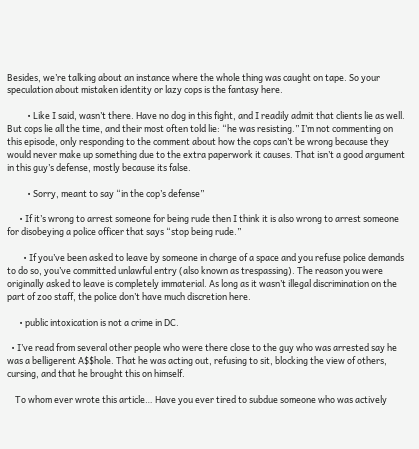Besides, we’re talking about an instance where the whole thing was caught on tape. So your speculation about mistaken identity or lazy cops is the fantasy here.

          • Like I said, wasn’t there. Have no dog in this fight, and I readily admit that clients lie as well. But cops lie all the time, and their most often told lie: “he was resisting.” I’m not commenting on this episode, only responding to the comment about how the cops can’t be wrong because they would never make up something due to the extra paperwork it causes. That isn’t a good argument in this guy’s defense, mostly because its false.

          • Sorry, meant to say “in the cop’s defense”

      • If it’s wrong to arrest someone for being rude then I think it is also wrong to arrest someone for disobeying a police officer that says “stop being rude.”

        • If you’ve been asked to leave by someone in charge of a space and you refuse police demands to do so, you’ve committed unlawful entry (also known as trespassing). The reason you were originally asked to leave is completely immaterial. As long as it wasn’t illegal discrimination on the part of zoo staff, the police don’t have much discretion here.

      • public intoxication is not a crime in DC.

  • I’ve read from several other people who were there close to the guy who was arrested say he was a belligerent A$$hole. That he was acting out, refusing to sit, blocking the view of others, cursing, and that he brought this on himself.

    To whom ever wrote this article… Have you ever tired to subdue someone who was actively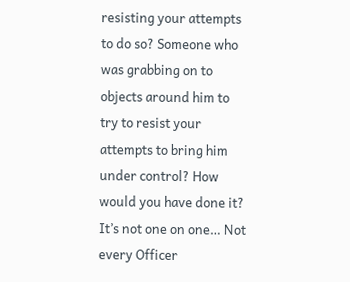resisting your attempts to do so? Someone who was grabbing on to objects around him to try to resist your attempts to bring him under control? How would you have done it? It’s not one on one… Not every Officer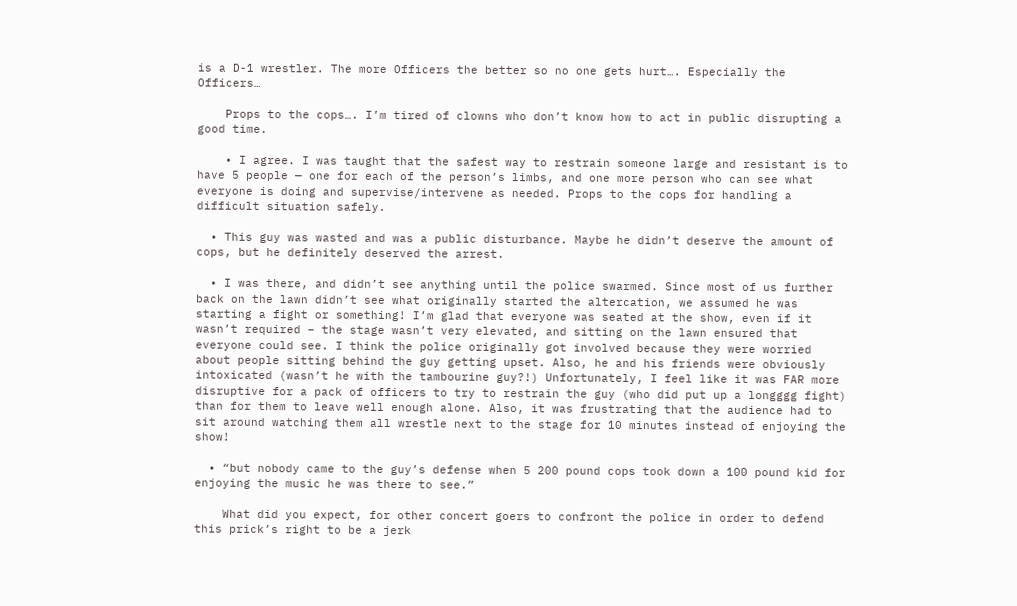is a D-1 wrestler. The more Officers the better so no one gets hurt…. Especially the Officers…

    Props to the cops…. I’m tired of clowns who don’t know how to act in public disrupting a good time.

    • I agree. I was taught that the safest way to restrain someone large and resistant is to have 5 people — one for each of the person’s limbs, and one more person who can see what everyone is doing and supervise/intervene as needed. Props to the cops for handling a difficult situation safely.

  • This guy was wasted and was a public disturbance. Maybe he didn’t deserve the amount of cops, but he definitely deserved the arrest.

  • I was there, and didn’t see anything until the police swarmed. Since most of us further back on the lawn didn’t see what originally started the altercation, we assumed he was starting a fight or something! I’m glad that everyone was seated at the show, even if it wasn’t required – the stage wasn’t very elevated, and sitting on the lawn ensured that everyone could see. I think the police originally got involved because they were worried about people sitting behind the guy getting upset. Also, he and his friends were obviously intoxicated (wasn’t he with the tambourine guy?!) Unfortunately, I feel like it was FAR more disruptive for a pack of officers to try to restrain the guy (who did put up a longggg fight) than for them to leave well enough alone. Also, it was frustrating that the audience had to sit around watching them all wrestle next to the stage for 10 minutes instead of enjoying the show!

  • “but nobody came to the guy’s defense when 5 200 pound cops took down a 100 pound kid for enjoying the music he was there to see.”

    What did you expect, for other concert goers to confront the police in order to defend this prick’s right to be a jerk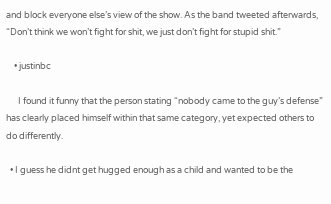and block everyone else’s view of the show. As the band tweeted afterwards, “Don’t think we won’t fight for shit, we just don’t fight for stupid shit.”

    • justinbc

      I found it funny that the person stating “nobody came to the guy’s defense” has clearly placed himself within that same category, yet expected others to do differently.

  • I guess he didnt get hugged enough as a child and wanted to be the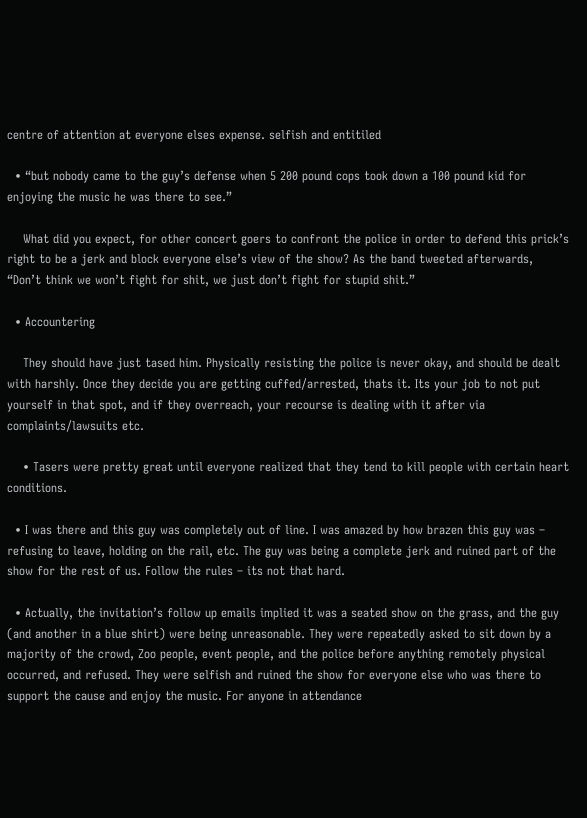centre of attention at everyone elses expense. selfish and entitiled

  • “but nobody came to the guy’s defense when 5 200 pound cops took down a 100 pound kid for enjoying the music he was there to see.”

    What did you expect, for other concert goers to confront the police in order to defend this prick’s right to be a jerk and block everyone else’s view of the show? As the band tweeted afterwards, “Don’t think we won’t fight for shit, we just don’t fight for stupid shit.”

  • Accountering

    They should have just tased him. Physically resisting the police is never okay, and should be dealt with harshly. Once they decide you are getting cuffed/arrested, thats it. Its your job to not put yourself in that spot, and if they overreach, your recourse is dealing with it after via complaints/lawsuits etc.

    • Tasers were pretty great until everyone realized that they tend to kill people with certain heart conditions.

  • I was there and this guy was completely out of line. I was amazed by how brazen this guy was – refusing to leave, holding on the rail, etc. The guy was being a complete jerk and ruined part of the show for the rest of us. Follow the rules – its not that hard.

  • Actually, the invitation’s follow up emails implied it was a seated show on the grass, and the guy (and another in a blue shirt) were being unreasonable. They were repeatedly asked to sit down by a majority of the crowd, Zoo people, event people, and the police before anything remotely physical occurred, and refused. They were selfish and ruined the show for everyone else who was there to support the cause and enjoy the music. For anyone in attendance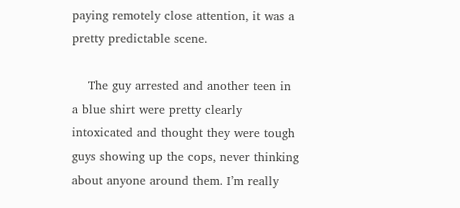paying remotely close attention, it was a pretty predictable scene.

    The guy arrested and another teen in a blue shirt were pretty clearly intoxicated and thought they were tough guys showing up the cops, never thinking about anyone around them. I’m really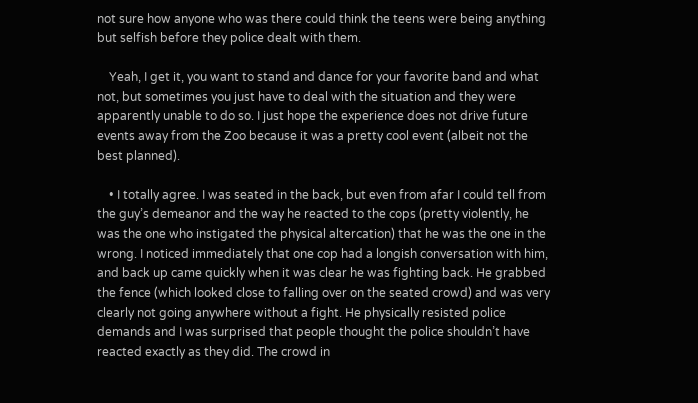not sure how anyone who was there could think the teens were being anything but selfish before they police dealt with them.

    Yeah, I get it, you want to stand and dance for your favorite band and what not, but sometimes you just have to deal with the situation and they were apparently unable to do so. I just hope the experience does not drive future events away from the Zoo because it was a pretty cool event (albeit not the best planned).

    • I totally agree. I was seated in the back, but even from afar I could tell from the guy’s demeanor and the way he reacted to the cops (pretty violently, he was the one who instigated the physical altercation) that he was the one in the wrong. I noticed immediately that one cop had a longish conversation with him, and back up came quickly when it was clear he was fighting back. He grabbed the fence (which looked close to falling over on the seated crowd) and was very clearly not going anywhere without a fight. He physically resisted police demands and I was surprised that people thought the police shouldn’t have reacted exactly as they did. The crowd in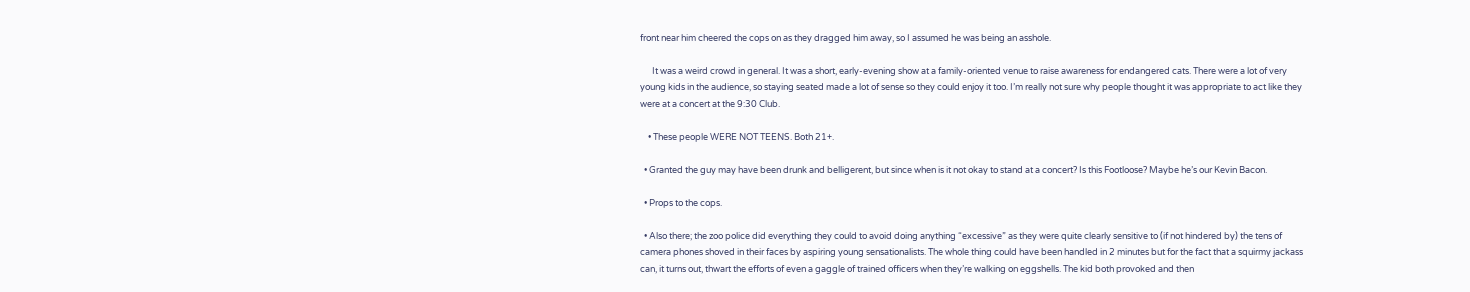front near him cheered the cops on as they dragged him away, so I assumed he was being an asshole.

      It was a weird crowd in general. It was a short, early-evening show at a family-oriented venue to raise awareness for endangered cats. There were a lot of very young kids in the audience, so staying seated made a lot of sense so they could enjoy it too. I’m really not sure why people thought it was appropriate to act like they were at a concert at the 9:30 Club.

    • These people WERE NOT TEENS. Both 21+.

  • Granted the guy may have been drunk and belligerent, but since when is it not okay to stand at a concert? Is this Footloose? Maybe he’s our Kevin Bacon.

  • Props to the cops.

  • Also there; the zoo police did everything they could to avoid doing anything “excessive” as they were quite clearly sensitive to (if not hindered by) the tens of camera phones shoved in their faces by aspiring young sensationalists. The whole thing could have been handled in 2 minutes but for the fact that a squirmy jackass can, it turns out, thwart the efforts of even a gaggle of trained officers when they’re walking on eggshells. The kid both provoked and then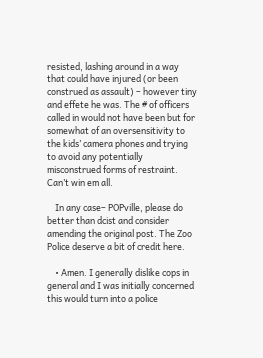resisted, lashing around in a way that could have injured (or been construed as assault) – however tiny and effete he was. The # of officers called in would not have been but for somewhat of an oversensitivity to the kids’ camera phones and trying to avoid any potentially misconstrued forms of restraint. Can’t win em all.

    In any case– POPville, please do better than dcist and consider amending the original post. The Zoo Police deserve a bit of credit here.

    • Amen. I generally dislike cops in general and I was initially concerned this would turn into a police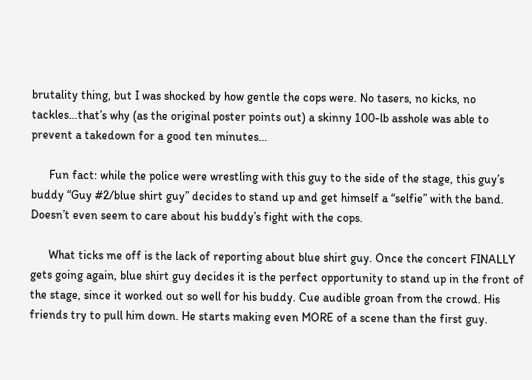brutality thing, but I was shocked by how gentle the cops were. No tasers, no kicks, no tackles…that’s why (as the original poster points out) a skinny 100-lb asshole was able to prevent a takedown for a good ten minutes…

      Fun fact: while the police were wrestling with this guy to the side of the stage, this guy’s buddy “Guy #2/blue shirt guy” decides to stand up and get himself a “selfie” with the band. Doesn’t even seem to care about his buddy’s fight with the cops.

      What ticks me off is the lack of reporting about blue shirt guy. Once the concert FINALLY gets going again, blue shirt guy decides it is the perfect opportunity to stand up in the front of the stage, since it worked out so well for his buddy. Cue audible groan from the crowd. His friends try to pull him down. He starts making even MORE of a scene than the first guy.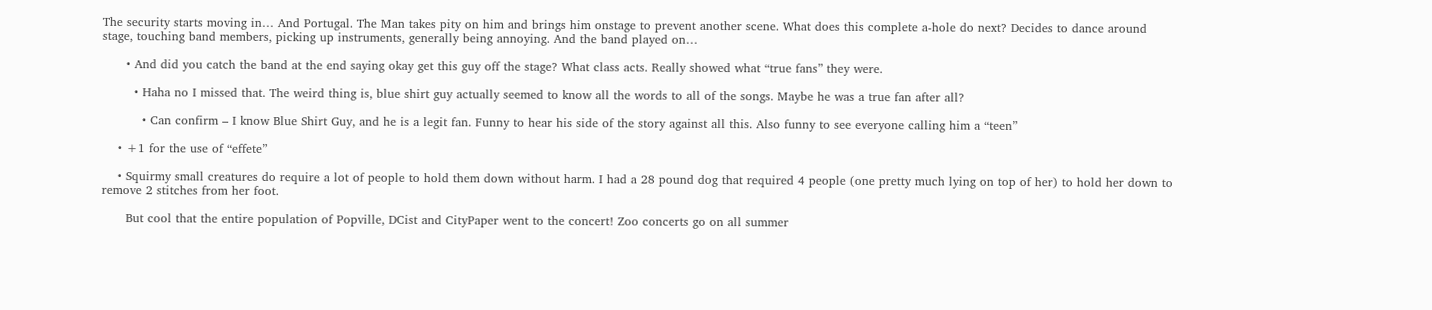The security starts moving in… And Portugal. The Man takes pity on him and brings him onstage to prevent another scene. What does this complete a-hole do next? Decides to dance around stage, touching band members, picking up instruments, generally being annoying. And the band played on…

      • And did you catch the band at the end saying okay get this guy off the stage? What class acts. Really showed what “true fans” they were.

        • Haha no I missed that. The weird thing is, blue shirt guy actually seemed to know all the words to all of the songs. Maybe he was a true fan after all?

          • Can confirm – I know Blue Shirt Guy, and he is a legit fan. Funny to hear his side of the story against all this. Also funny to see everyone calling him a “teen”

    • +1 for the use of “effete”

    • Squirmy small creatures do require a lot of people to hold them down without harm. I had a 28 pound dog that required 4 people (one pretty much lying on top of her) to hold her down to remove 2 stitches from her foot.

      But cool that the entire population of Popville, DCist and CityPaper went to the concert! Zoo concerts go on all summer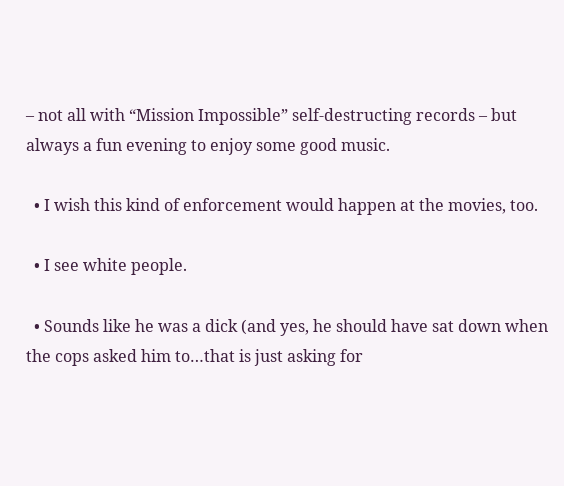– not all with “Mission Impossible” self-destructing records – but always a fun evening to enjoy some good music.

  • I wish this kind of enforcement would happen at the movies, too.

  • I see white people.

  • Sounds like he was a dick (and yes, he should have sat down when the cops asked him to…that is just asking for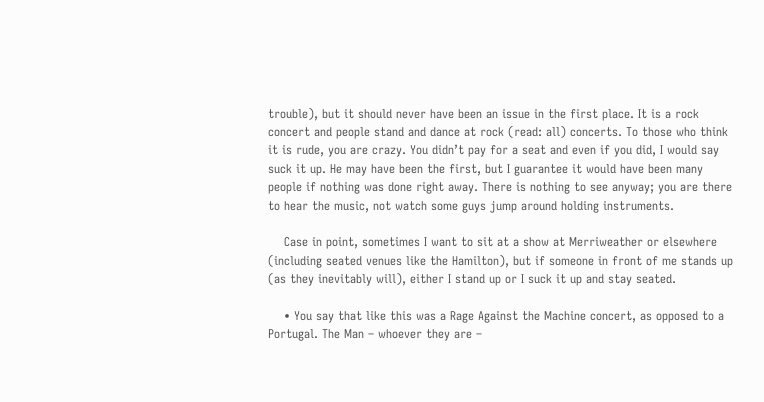trouble), but it should never have been an issue in the first place. It is a rock concert and people stand and dance at rock (read: all) concerts. To those who think it is rude, you are crazy. You didn’t pay for a seat and even if you did, I would say suck it up. He may have been the first, but I guarantee it would have been many people if nothing was done right away. There is nothing to see anyway; you are there to hear the music, not watch some guys jump around holding instruments.

    Case in point, sometimes I want to sit at a show at Merriweather or elsewhere (including seated venues like the Hamilton), but if someone in front of me stands up (as they inevitably will), either I stand up or I suck it up and stay seated.

    • You say that like this was a Rage Against the Machine concert, as opposed to a Portugal. The Man – whoever they are –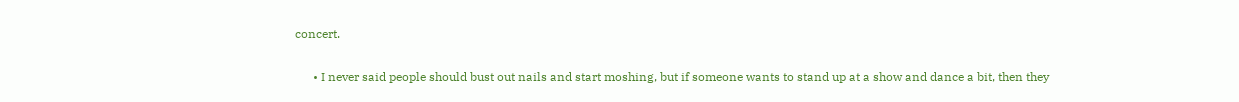concert.

      • I never said people should bust out nails and start moshing, but if someone wants to stand up at a show and dance a bit, then they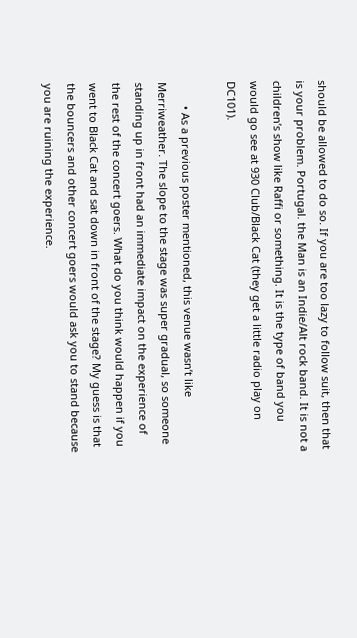should be allowed to do so. If you are too lazy to follow suit, then that is your problem. Portugal. the Man is an Indie/Alt rock band. It is not a children’s show like Raffi or something. It is the type of band you would go see at 930 Club/Black Cat (they get a little radio play on DC101).

        • As a previous poster mentioned, this venue wasn’t like Merriweather. The slope to the stage was super gradual, so someone standing up in front had an immediate impact on the experience of the rest of the concert goers. What do you think would happen if you went to Black Cat and sat down in front of the stage? My guess is that the bouncers and other concert goers would ask you to stand because you are ruining the experience.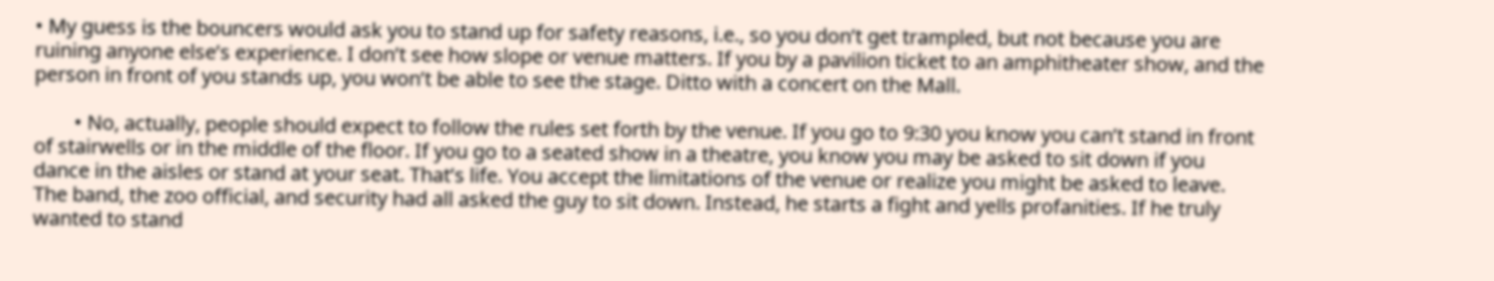• My guess is the bouncers would ask you to stand up for safety reasons, i.e., so you don’t get trampled, but not because you are ruining anyone else’s experience. I don’t see how slope or venue matters. If you by a pavilion ticket to an amphitheater show, and the person in front of you stands up, you won’t be able to see the stage. Ditto with a concert on the Mall.

        • No, actually, people should expect to follow the rules set forth by the venue. If you go to 9:30 you know you can’t stand in front of stairwells or in the middle of the floor. If you go to a seated show in a theatre, you know you may be asked to sit down if you dance in the aisles or stand at your seat. That’s life. You accept the limitations of the venue or realize you might be asked to leave. The band, the zoo official, and security had all asked the guy to sit down. Instead, he starts a fight and yells profanities. If he truly wanted to stand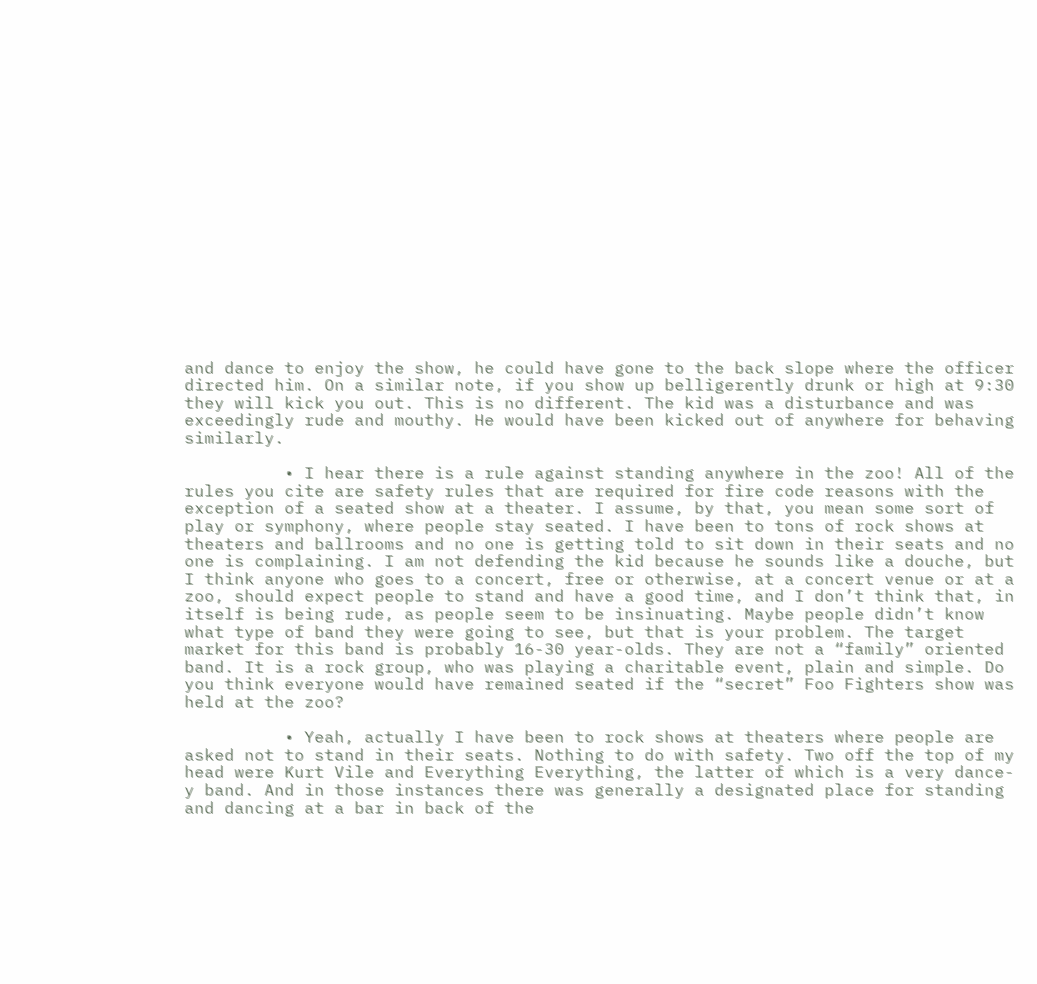and dance to enjoy the show, he could have gone to the back slope where the officer directed him. On a similar note, if you show up belligerently drunk or high at 9:30 they will kick you out. This is no different. The kid was a disturbance and was exceedingly rude and mouthy. He would have been kicked out of anywhere for behaving similarly.

          • I hear there is a rule against standing anywhere in the zoo! All of the rules you cite are safety rules that are required for fire code reasons with the exception of a seated show at a theater. I assume, by that, you mean some sort of play or symphony, where people stay seated. I have been to tons of rock shows at theaters and ballrooms and no one is getting told to sit down in their seats and no one is complaining. I am not defending the kid because he sounds like a douche, but I think anyone who goes to a concert, free or otherwise, at a concert venue or at a zoo, should expect people to stand and have a good time, and I don’t think that, in itself is being rude, as people seem to be insinuating. Maybe people didn’t know what type of band they were going to see, but that is your problem. The target market for this band is probably 16-30 year-olds. They are not a “family” oriented band. It is a rock group, who was playing a charitable event, plain and simple. Do you think everyone would have remained seated if the “secret” Foo Fighters show was held at the zoo?

          • Yeah, actually I have been to rock shows at theaters where people are asked not to stand in their seats. Nothing to do with safety. Two off the top of my head were Kurt Vile and Everything Everything, the latter of which is a very dance-y band. And in those instances there was generally a designated place for standing and dancing at a bar in back of the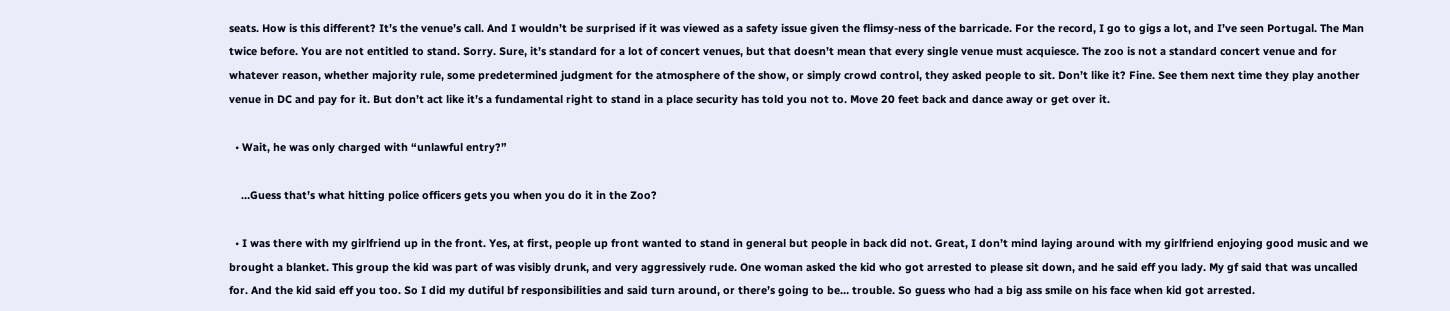seats. How is this different? It’s the venue’s call. And I wouldn’t be surprised if it was viewed as a safety issue given the flimsy-ness of the barricade. For the record, I go to gigs a lot, and I’ve seen Portugal. The Man twice before. You are not entitled to stand. Sorry. Sure, it’s standard for a lot of concert venues, but that doesn’t mean that every single venue must acquiesce. The zoo is not a standard concert venue and for whatever reason, whether majority rule, some predetermined judgment for the atmosphere of the show, or simply crowd control, they asked people to sit. Don’t like it? Fine. See them next time they play another venue in DC and pay for it. But don’t act like it’s a fundamental right to stand in a place security has told you not to. Move 20 feet back and dance away or get over it.

  • Wait, he was only charged with “unlawful entry?”

    …Guess that’s what hitting police officers gets you when you do it in the Zoo?

  • I was there with my girlfriend up in the front. Yes, at first, people up front wanted to stand in general but people in back did not. Great, I don’t mind laying around with my girlfriend enjoying good music and we brought a blanket. This group the kid was part of was visibly drunk, and very aggressively rude. One woman asked the kid who got arrested to please sit down, and he said eff you lady. My gf said that was uncalled for. And the kid said eff you too. So I did my dutiful bf responsibilities and said turn around, or there’s going to be… trouble. So guess who had a big ass smile on his face when kid got arrested.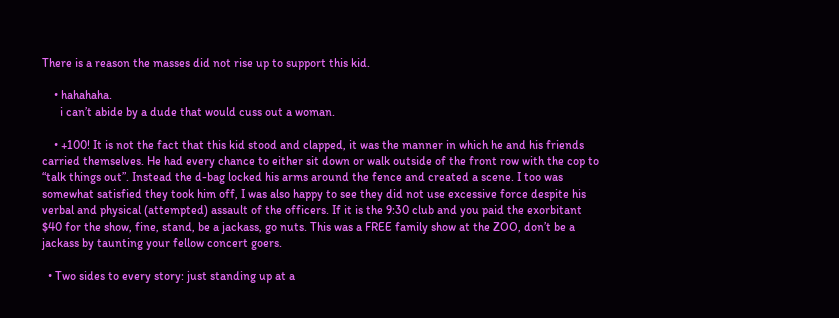There is a reason the masses did not rise up to support this kid.

    • hahahaha.
      i can’t abide by a dude that would cuss out a woman.

    • +100! It is not the fact that this kid stood and clapped, it was the manner in which he and his friends carried themselves. He had every chance to either sit down or walk outside of the front row with the cop to “talk things out”. Instead the d-bag locked his arms around the fence and created a scene. I too was somewhat satisfied they took him off, I was also happy to see they did not use excessive force despite his verbal and physical (attempted) assault of the officers. If it is the 9:30 club and you paid the exorbitant $40 for the show, fine, stand, be a jackass, go nuts. This was a FREE family show at the ZOO, don’t be a jackass by taunting your fellow concert goers.

  • Two sides to every story: just standing up at a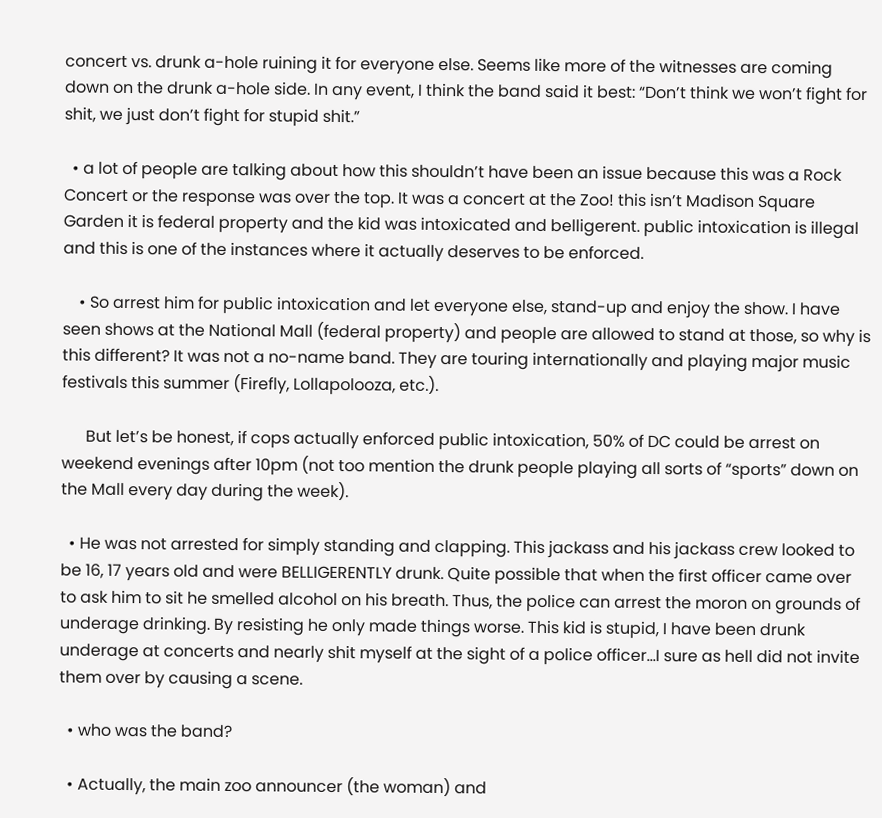concert vs. drunk a-hole ruining it for everyone else. Seems like more of the witnesses are coming down on the drunk a-hole side. In any event, I think the band said it best: “Don’t think we won’t fight for shit, we just don’t fight for stupid shit.”

  • a lot of people are talking about how this shouldn’t have been an issue because this was a Rock Concert or the response was over the top. It was a concert at the Zoo! this isn’t Madison Square Garden it is federal property and the kid was intoxicated and belligerent. public intoxication is illegal and this is one of the instances where it actually deserves to be enforced.

    • So arrest him for public intoxication and let everyone else, stand-up and enjoy the show. I have seen shows at the National Mall (federal property) and people are allowed to stand at those, so why is this different? It was not a no-name band. They are touring internationally and playing major music festivals this summer (Firefly, Lollapolooza, etc.).

      But let’s be honest, if cops actually enforced public intoxication, 50% of DC could be arrest on weekend evenings after 10pm (not too mention the drunk people playing all sorts of “sports” down on the Mall every day during the week).

  • He was not arrested for simply standing and clapping. This jackass and his jackass crew looked to be 16, 17 years old and were BELLIGERENTLY drunk. Quite possible that when the first officer came over to ask him to sit he smelled alcohol on his breath. Thus, the police can arrest the moron on grounds of underage drinking. By resisting he only made things worse. This kid is stupid, I have been drunk underage at concerts and nearly shit myself at the sight of a police officer…I sure as hell did not invite them over by causing a scene.

  • who was the band?

  • Actually, the main zoo announcer (the woman) and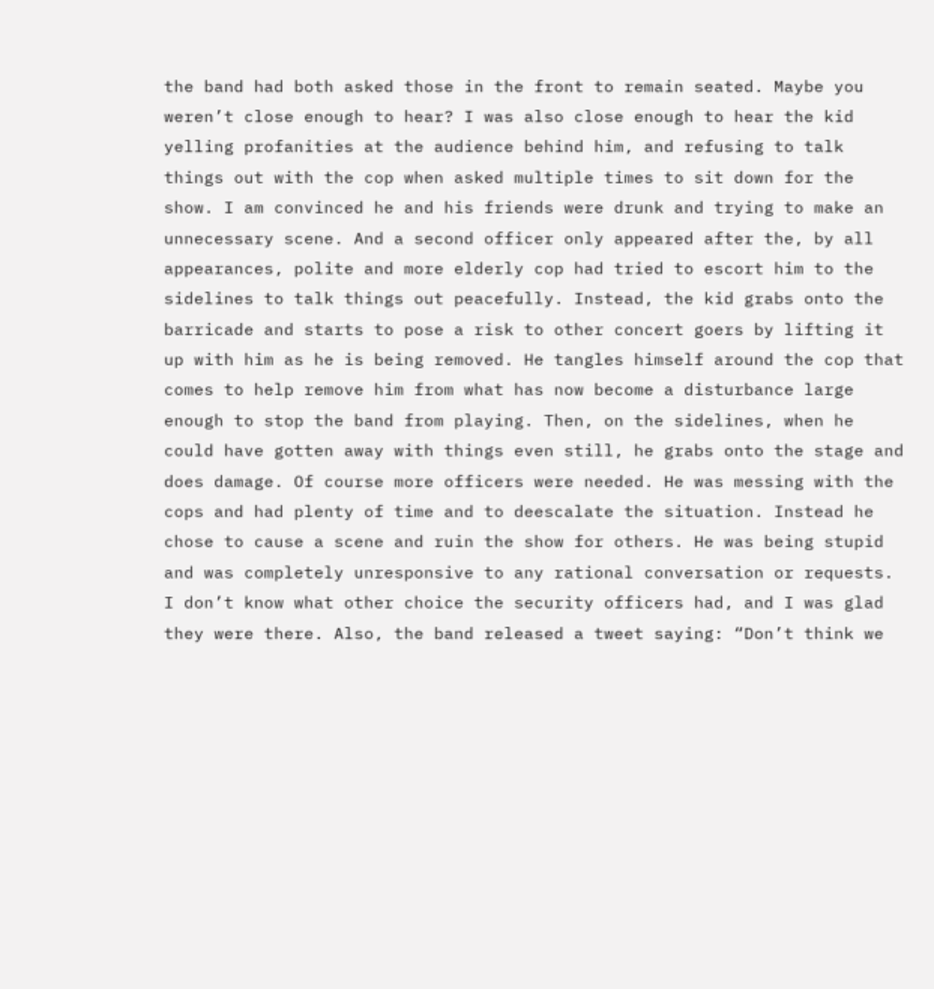the band had both asked those in the front to remain seated. Maybe you weren’t close enough to hear? I was also close enough to hear the kid yelling profanities at the audience behind him, and refusing to talk things out with the cop when asked multiple times to sit down for the show. I am convinced he and his friends were drunk and trying to make an unnecessary scene. And a second officer only appeared after the, by all appearances, polite and more elderly cop had tried to escort him to the sidelines to talk things out peacefully. Instead, the kid grabs onto the barricade and starts to pose a risk to other concert goers by lifting it up with him as he is being removed. He tangles himself around the cop that comes to help remove him from what has now become a disturbance large enough to stop the band from playing. Then, on the sidelines, when he could have gotten away with things even still, he grabs onto the stage and does damage. Of course more officers were needed. He was messing with the cops and had plenty of time and to deescalate the situation. Instead he chose to cause a scene and ruin the show for others. He was being stupid and was completely unresponsive to any rational conversation or requests. I don’t know what other choice the security officers had, and I was glad they were there. Also, the band released a tweet saying: “Don’t think we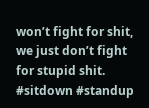won’t fight for shit, we just don’t fight for stupid shit. #sitdown #standup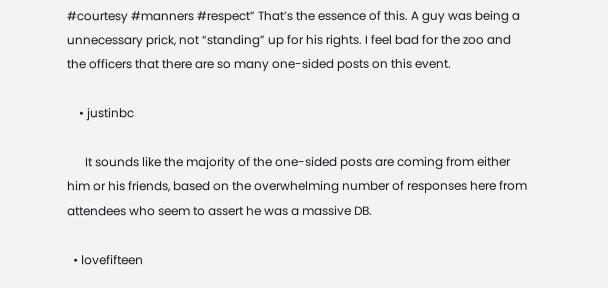#courtesy #manners #respect” That’s the essence of this. A guy was being a unnecessary prick, not “standing” up for his rights. I feel bad for the zoo and the officers that there are so many one-sided posts on this event.

    • justinbc

      It sounds like the majority of the one-sided posts are coming from either him or his friends, based on the overwhelming number of responses here from attendees who seem to assert he was a massive DB.

  • lovefifteen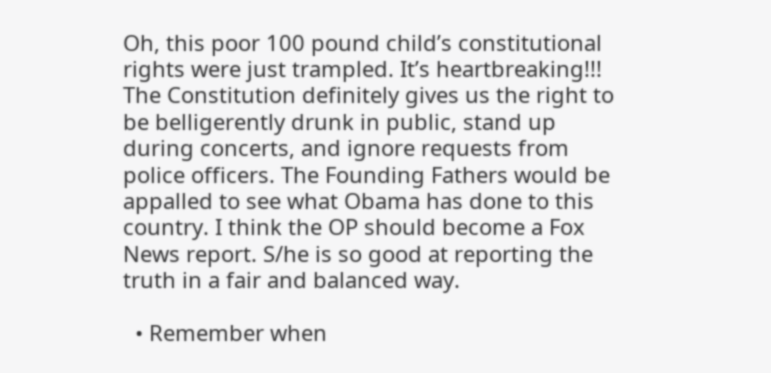Oh, this poor 100 pound child’s constitutional rights were just trampled. It’s heartbreaking!!! The Constitution definitely gives us the right to be belligerently drunk in public, stand up during concerts, and ignore requests from police officers. The Founding Fathers would be appalled to see what Obama has done to this country. I think the OP should become a Fox News report. S/he is so good at reporting the truth in a fair and balanced way.

  • Remember when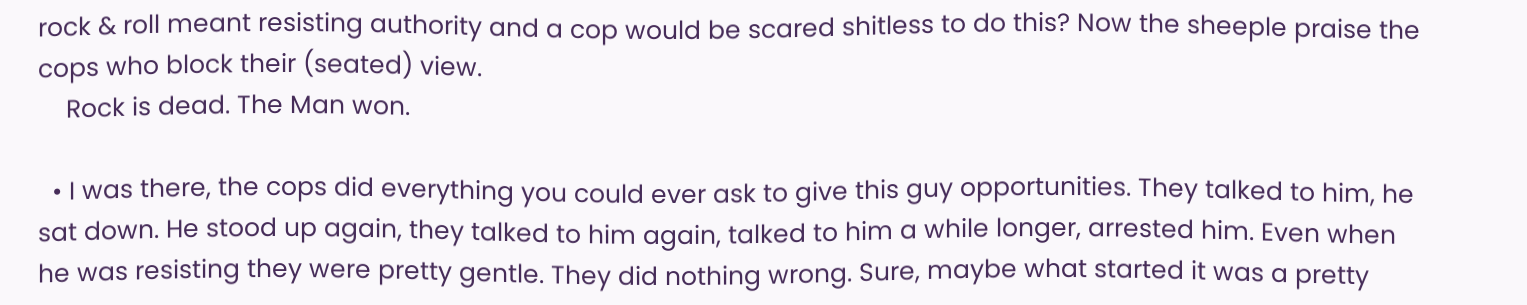rock & roll meant resisting authority and a cop would be scared shitless to do this? Now the sheeple praise the cops who block their (seated) view.
    Rock is dead. The Man won.

  • I was there, the cops did everything you could ever ask to give this guy opportunities. They talked to him, he sat down. He stood up again, they talked to him again, talked to him a while longer, arrested him. Even when he was resisting they were pretty gentle. They did nothing wrong. Sure, maybe what started it was a pretty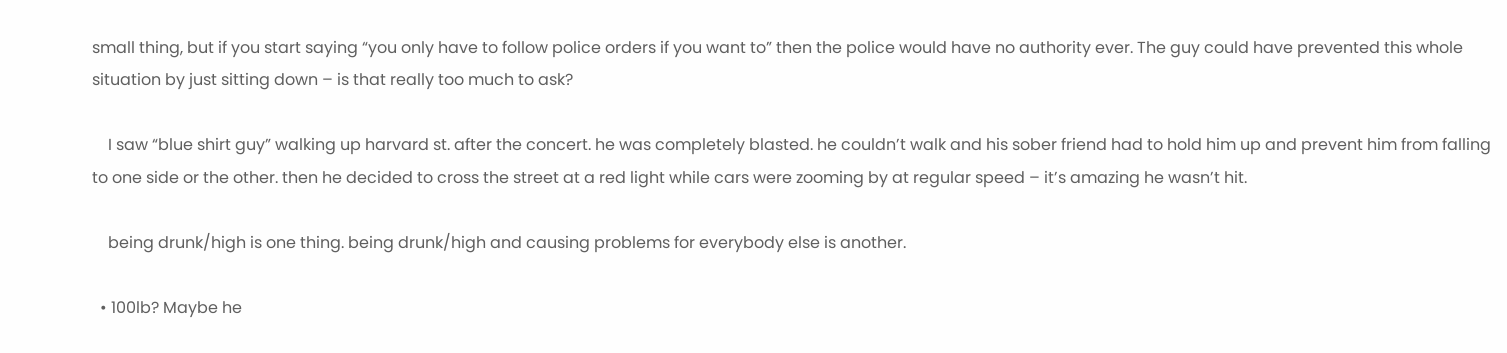small thing, but if you start saying “you only have to follow police orders if you want to” then the police would have no authority ever. The guy could have prevented this whole situation by just sitting down – is that really too much to ask?

    I saw “blue shirt guy” walking up harvard st. after the concert. he was completely blasted. he couldn’t walk and his sober friend had to hold him up and prevent him from falling to one side or the other. then he decided to cross the street at a red light while cars were zooming by at regular speed – it’s amazing he wasn’t hit.

    being drunk/high is one thing. being drunk/high and causing problems for everybody else is another.

  • 100lb? Maybe he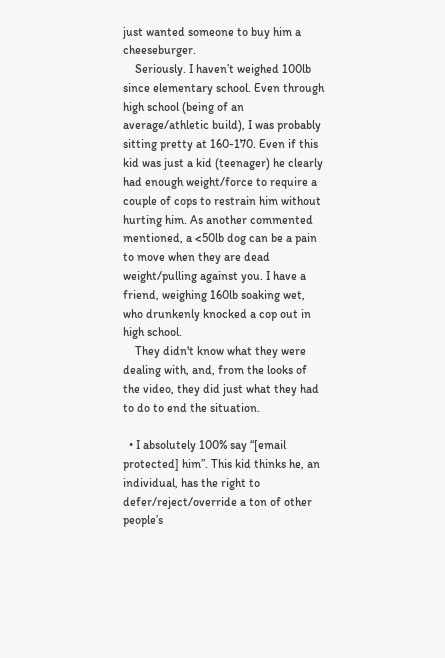just wanted someone to buy him a cheeseburger.
    Seriously. I haven’t weighed 100lb since elementary school. Even through high school (being of an average/athletic build), I was probably sitting pretty at 160-170. Even if this kid was just a kid (teenager) he clearly had enough weight/force to require a couple of cops to restrain him without hurting him. As another commented mentioned, a <50lb dog can be a pain to move when they are dead weight/pulling against you. I have a friend, weighing 160lb soaking wet, who drunkenly knocked a cop out in high school.
    They didn't know what they were dealing with, and, from the looks of the video, they did just what they had to do to end the situation.

  • I absolutely 100% say “[email protected] him”. This kid thinks he, an individual, has the right to defer/reject/override a ton of other people’s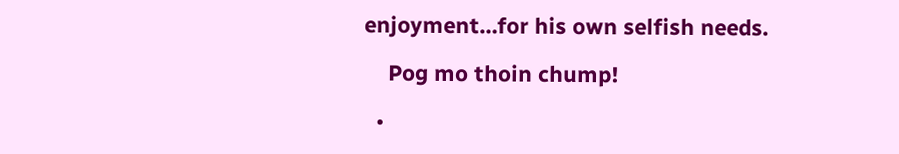enjoyment…for his own selfish needs.

    Pog mo thoin chump!

  •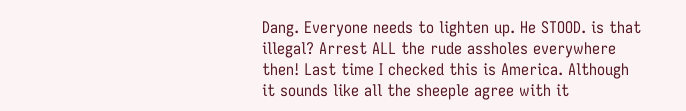Dang. Everyone needs to lighten up. He STOOD. is that illegal? Arrest ALL the rude assholes everywhere then! Last time I checked this is America. Although it sounds like all the sheeple agree with it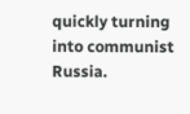quickly turning into communist Russia.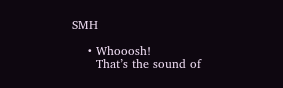SMH

    • Whooosh!
      That’s the sound of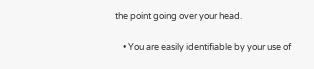the point going over your head.

    • You are easily identifiable by your use of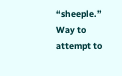“sheeple.” Way to attempt to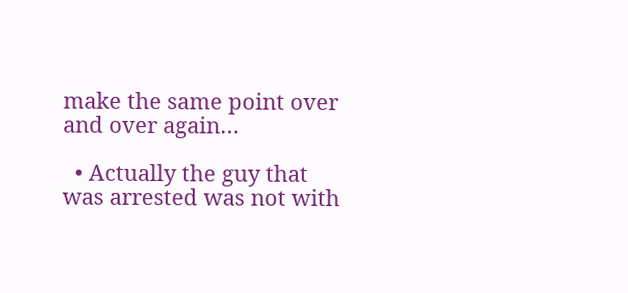make the same point over and over again…

  • Actually the guy that was arrested was not with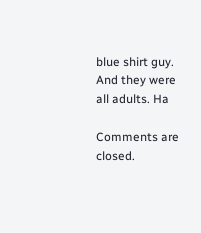blue shirt guy. And they were all adults. Ha

Comments are closed.